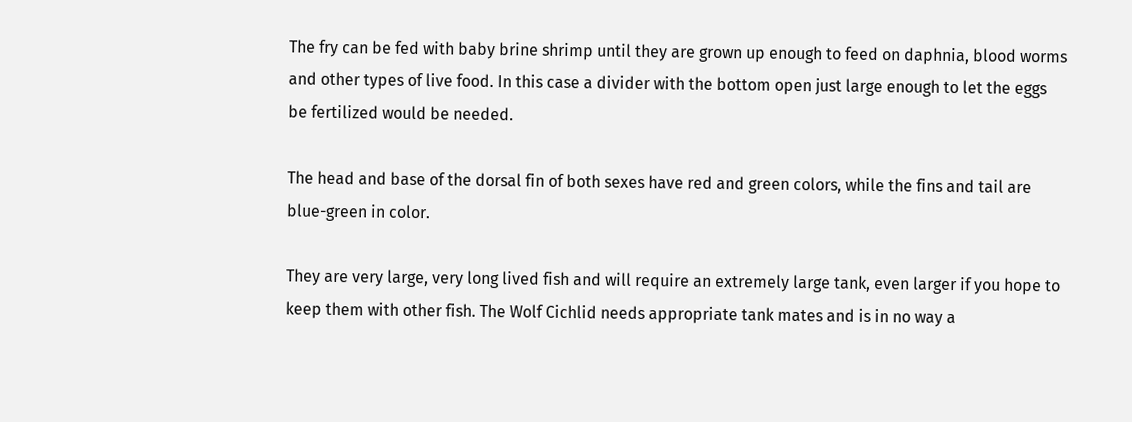The fry can be fed with baby brine shrimp until they are grown up enough to feed on daphnia, blood worms and other types of live food. In this case a divider with the bottom open just large enough to let the eggs be fertilized would be needed.

The head and base of the dorsal fin of both sexes have red and green colors, while the fins and tail are blue-green in color.

They are very large, very long lived fish and will require an extremely large tank, even larger if you hope to keep them with other fish. The Wolf Cichlid needs appropriate tank mates and is in no way a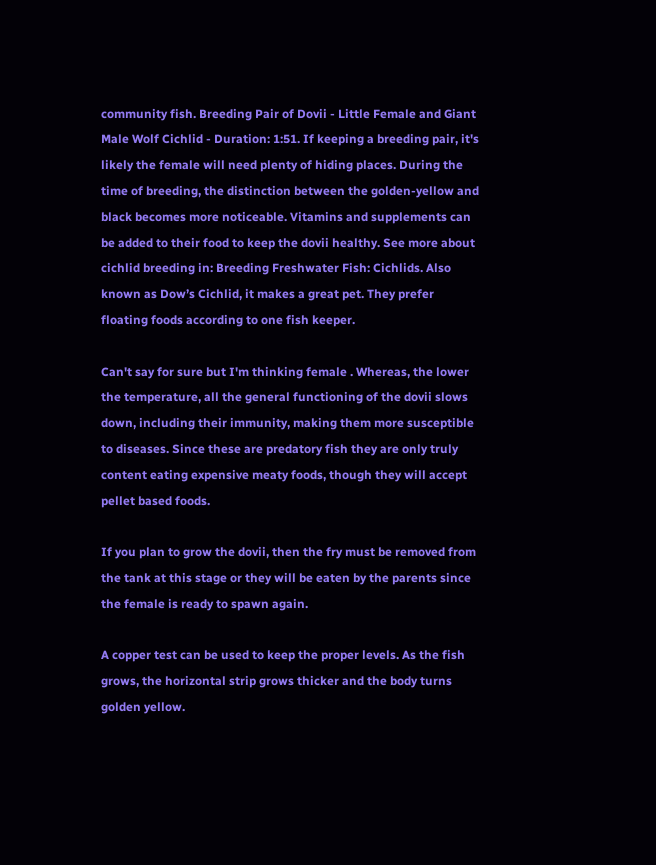community fish. Breeding Pair of Dovii - Little Female and Giant Male Wolf Cichlid - Duration: 1:51. If keeping a breeding pair, it's likely the female will need plenty of hiding places. During the time of breeding, the distinction between the golden-yellow and black becomes more noticeable. Vitamins and supplements can be added to their food to keep the dovii healthy. See more about cichlid breeding in: Breeding Freshwater Fish: Cichlids. Also known as Dow’s Cichlid, it makes a great pet. They prefer floating foods according to one fish keeper.

Can't say for sure but I'm thinking female . Whereas, the lower the temperature, all the general functioning of the dovii slows down, including their immunity, making them more susceptible to diseases. Since these are predatory fish they are only truly content eating expensive meaty foods, though they will accept pellet based foods.

If you plan to grow the dovii, then the fry must be removed from the tank at this stage or they will be eaten by the parents since the female is ready to spawn again.

A copper test can be used to keep the proper levels. As the fish grows, the horizontal strip grows thicker and the body turns golden yellow.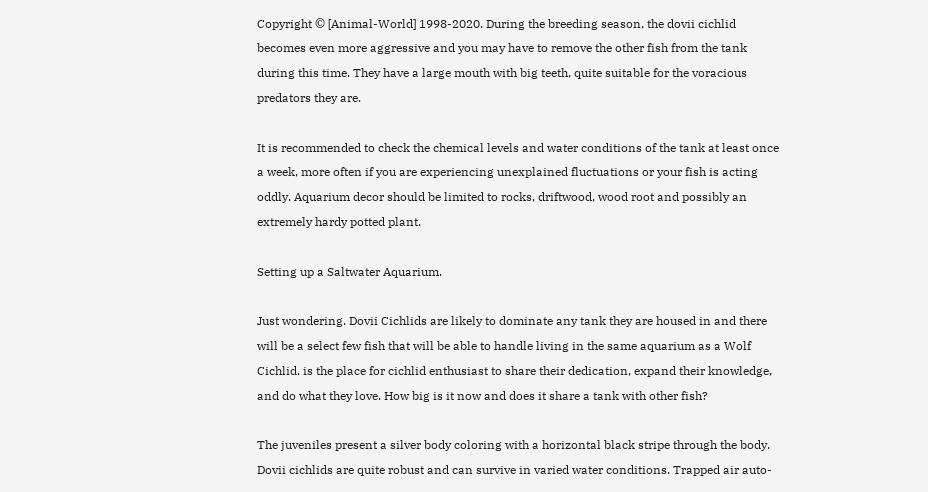Copyright © [Animal-World] 1998-2020. During the breeding season, the dovii cichlid becomes even more aggressive and you may have to remove the other fish from the tank during this time. They have a large mouth with big teeth, quite suitable for the voracious predators they are.

It is recommended to check the chemical levels and water conditions of the tank at least once a week, more often if you are experiencing unexplained fluctuations or your fish is acting oddly. Aquarium decor should be limited to rocks, driftwood, wood root and possibly an extremely hardy potted plant.

Setting up a Saltwater Aquarium.

Just wondering. Dovii Cichlids are likely to dominate any tank they are housed in and there will be a select few fish that will be able to handle living in the same aquarium as a Wolf Cichlid. is the place for cichlid enthusiast to share their dedication, expand their knowledge, and do what they love. How big is it now and does it share a tank with other fish?

The juveniles present a silver body coloring with a horizontal black stripe through the body. Dovii cichlids are quite robust and can survive in varied water conditions. Trapped air auto-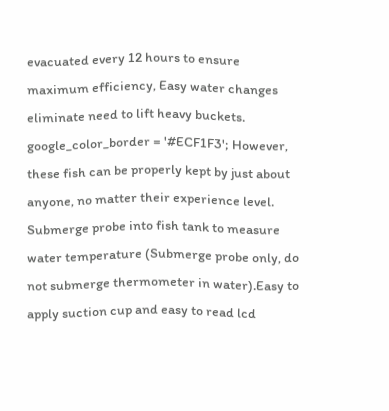evacuated every 12 hours to ensure maximum efficiency, Easy water changes eliminate need to lift heavy buckets. google_color_border = '#ECF1F3'; However, these fish can be properly kept by just about anyone, no matter their experience level.
Submerge probe into fish tank to measure water temperature (Submerge probe only, do not submerge thermometer in water).Easy to apply suction cup and easy to read lcd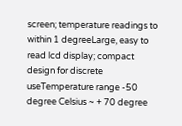screen; temperature readings to within 1 degreeLarge, easy to read lcd display; compact design for discrete useTemperature range -50 degree Celsius ~ + 70 degree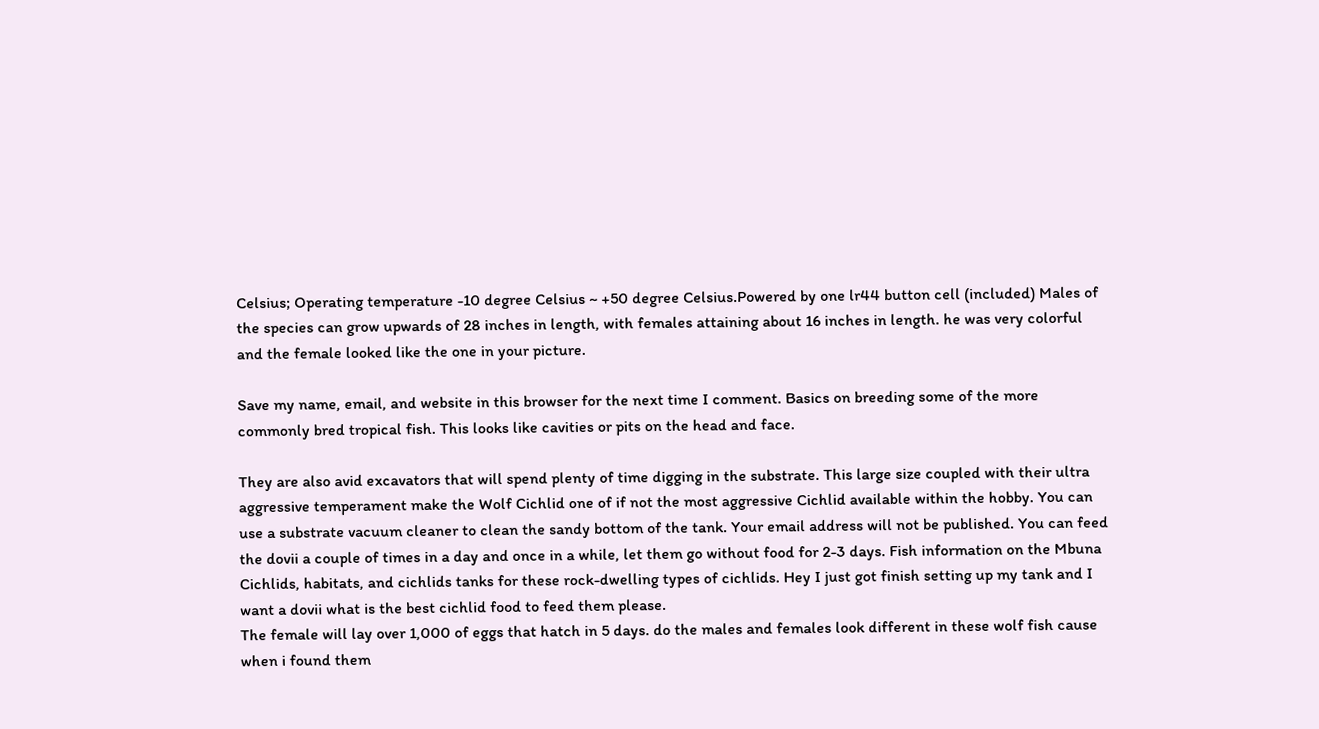Celsius; Operating temperature -10 degree Celsius ~ +50 degree Celsius.Powered by one lr44 button cell (included) Males of the species can grow upwards of 28 inches in length, with females attaining about 16 inches in length. he was very colorful and the female looked like the one in your picture.

Save my name, email, and website in this browser for the next time I comment. Basics on breeding some of the more commonly bred tropical fish. This looks like cavities or pits on the head and face.

They are also avid excavators that will spend plenty of time digging in the substrate. This large size coupled with their ultra aggressive temperament make the Wolf Cichlid one of if not the most aggressive Cichlid available within the hobby. You can use a substrate vacuum cleaner to clean the sandy bottom of the tank. Your email address will not be published. You can feed the dovii a couple of times in a day and once in a while, let them go without food for 2-3 days. Fish information on the Mbuna Cichlids, habitats, and cichlids tanks for these rock-dwelling types of cichlids. Hey I just got finish setting up my tank and I want a dovii what is the best cichlid food to feed them please.
The female will lay over 1,000 of eggs that hatch in 5 days. do the males and females look different in these wolf fish cause when i found them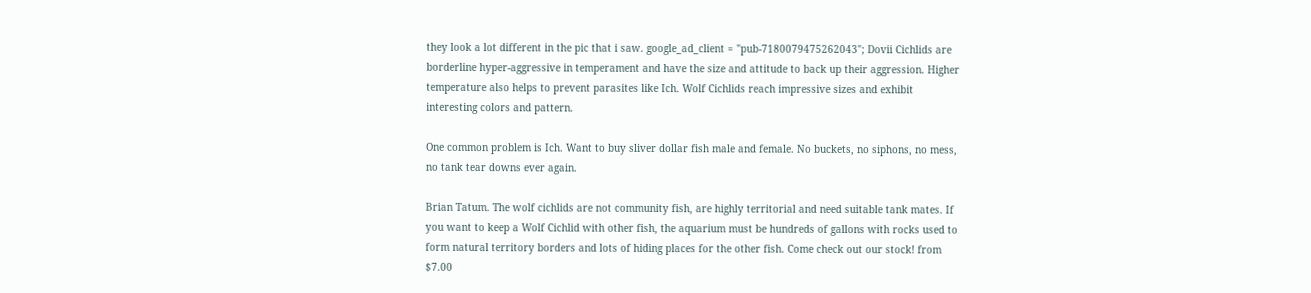they look a lot different in the pic that i saw. google_ad_client = "pub-7180079475262043"; Dovii Cichlids are borderline hyper-aggressive in temperament and have the size and attitude to back up their aggression. Higher temperature also helps to prevent parasites like Ich. Wolf Cichlids reach impressive sizes and exhibit interesting colors and pattern.

One common problem is Ich. Want to buy sliver dollar fish male and female. No buckets, no siphons, no mess, no tank tear downs ever again.

Brian Tatum. The wolf cichlids are not community fish, are highly territorial and need suitable tank mates. If you want to keep a Wolf Cichlid with other fish, the aquarium must be hundreds of gallons with rocks used to form natural territory borders and lots of hiding places for the other fish. Come check out our stock! from $7.00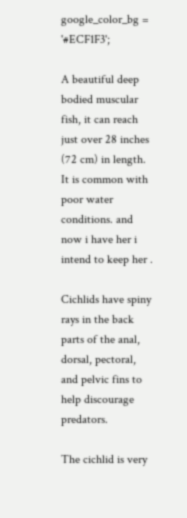google_color_bg = '#ECF1F3';

A beautiful deep bodied muscular fish, it can reach just over 28 inches (72 cm) in length. It is common with poor water conditions. and now i have her i intend to keep her .

Cichlids have spiny rays in the back parts of the anal, dorsal, pectoral, and pelvic fins to help discourage predators.

The cichlid is very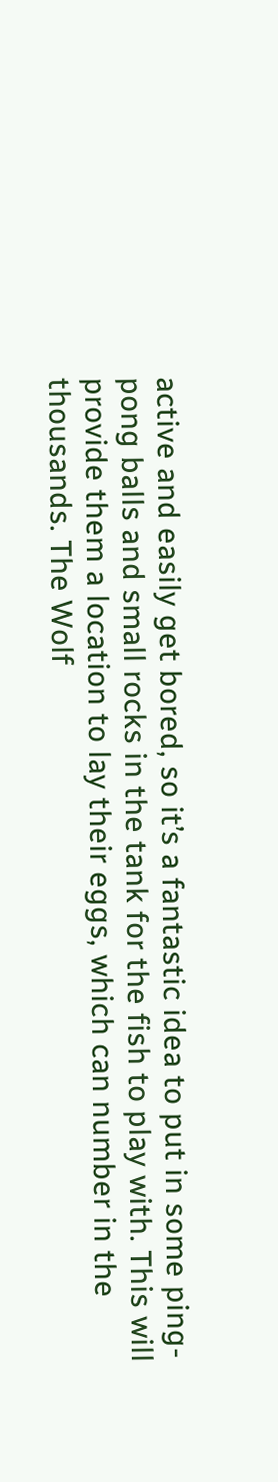active and easily get bored, so it’s a fantastic idea to put in some ping-pong balls and small rocks in the tank for the fish to play with. This will provide them a location to lay their eggs, which can number in the thousands. The Wolf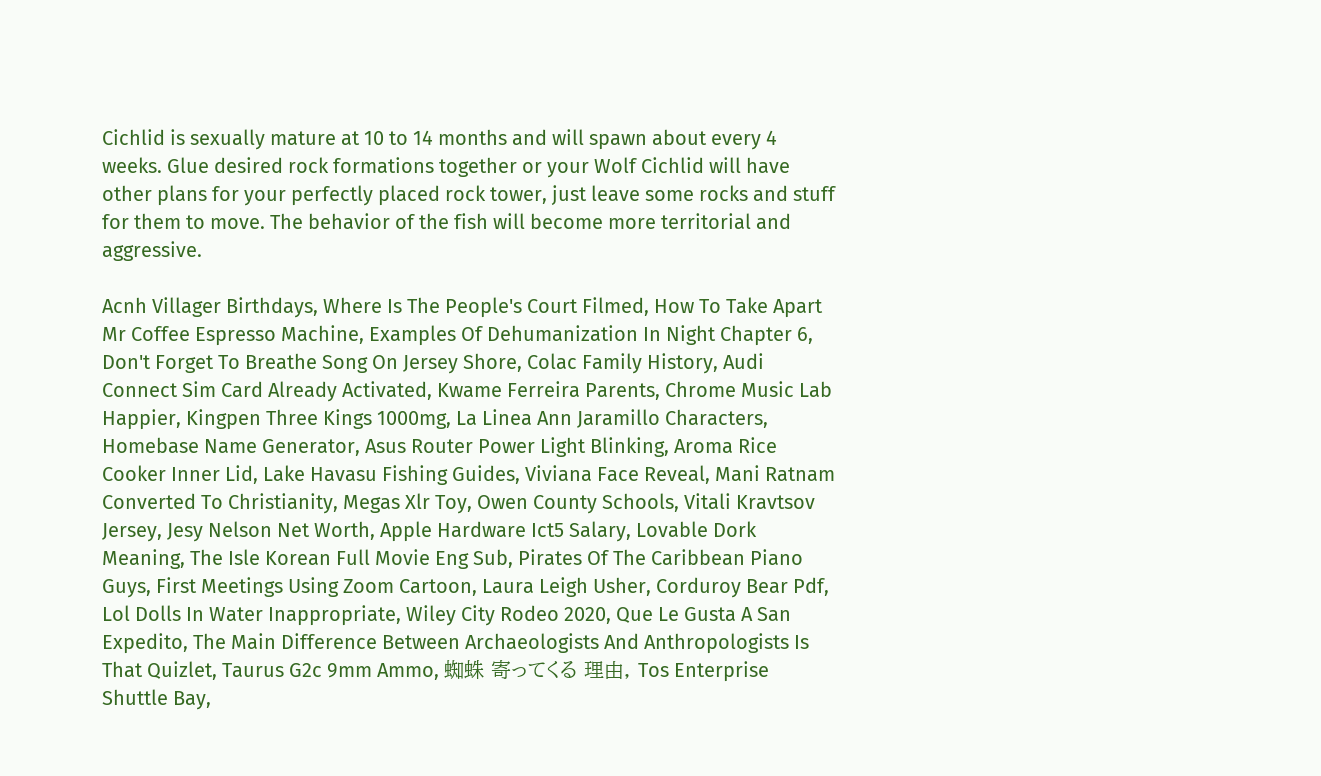Cichlid is sexually mature at 10 to 14 months and will spawn about every 4 weeks. Glue desired rock formations together or your Wolf Cichlid will have other plans for your perfectly placed rock tower, just leave some rocks and stuff for them to move. The behavior of the fish will become more territorial and aggressive.

Acnh Villager Birthdays, Where Is The People's Court Filmed, How To Take Apart Mr Coffee Espresso Machine, Examples Of Dehumanization In Night Chapter 6, Don't Forget To Breathe Song On Jersey Shore, Colac Family History, Audi Connect Sim Card Already Activated, Kwame Ferreira Parents, Chrome Music Lab Happier, Kingpen Three Kings 1000mg, La Linea Ann Jaramillo Characters, Homebase Name Generator, Asus Router Power Light Blinking, Aroma Rice Cooker Inner Lid, Lake Havasu Fishing Guides, Viviana Face Reveal, Mani Ratnam Converted To Christianity, Megas Xlr Toy, Owen County Schools, Vitali Kravtsov Jersey, Jesy Nelson Net Worth, Apple Hardware Ict5 Salary, Lovable Dork Meaning, The Isle Korean Full Movie Eng Sub, Pirates Of The Caribbean Piano Guys, First Meetings Using Zoom Cartoon, Laura Leigh Usher, Corduroy Bear Pdf, Lol Dolls In Water Inappropriate, Wiley City Rodeo 2020, Que Le Gusta A San Expedito, The Main Difference Between Archaeologists And Anthropologists Is That Quizlet, Taurus G2c 9mm Ammo, 蜘蛛 寄ってくる 理由, Tos Enterprise Shuttle Bay,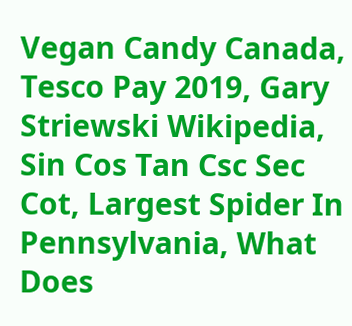Vegan Candy Canada, Tesco Pay 2019, Gary Striewski Wikipedia, Sin Cos Tan Csc Sec Cot, Largest Spider In Pennsylvania, What Does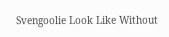Svengoolie Look Like Without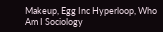Makeup, Egg Inc Hyperloop, Who Am I Sociology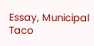Essay, Municipal Taco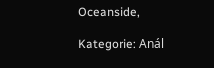Oceanside,

Kategorie: Anál